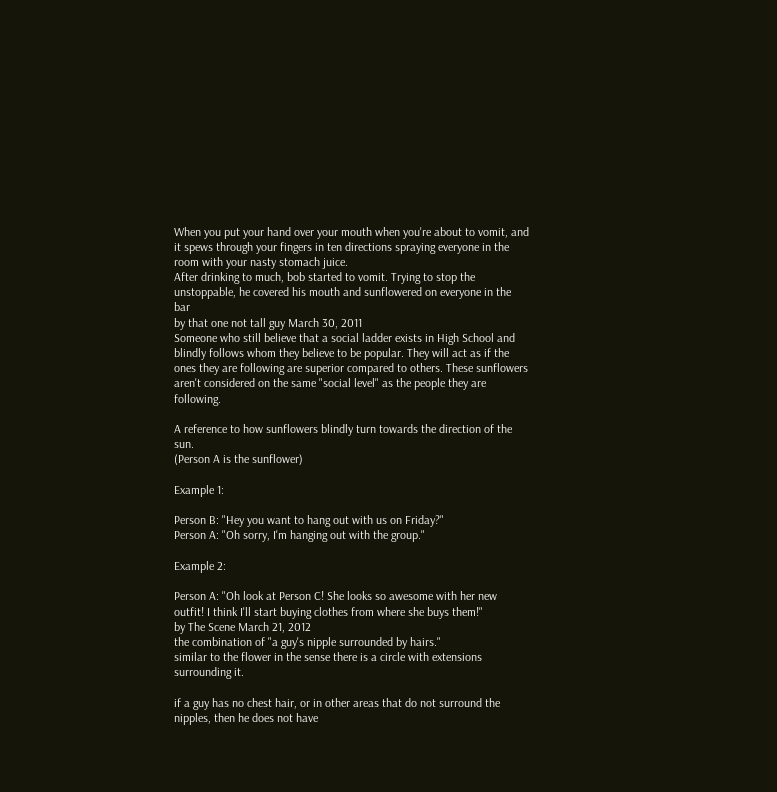When you put your hand over your mouth when you're about to vomit, and it spews through your fingers in ten directions spraying everyone in the room with your nasty stomach juice.
After drinking to much, bob started to vomit. Trying to stop the unstoppable, he covered his mouth and sunflowered on everyone in the bar
by that one not tall guy March 30, 2011
Someone who still believe that a social ladder exists in High School and blindly follows whom they believe to be popular. They will act as if the ones they are following are superior compared to others. These sunflowers aren't considered on the same "social level" as the people they are following.

A reference to how sunflowers blindly turn towards the direction of the sun.
(Person A is the sunflower)

Example 1:

Person B: "Hey you want to hang out with us on Friday?"
Person A: "Oh sorry, I'm hanging out with the group."

Example 2:

Person A: "Oh look at Person C! She looks so awesome with her new outfit! I think I'll start buying clothes from where she buys them!"
by The Scene March 21, 2012
the combination of "a guy's nipple surrounded by hairs."
similar to the flower in the sense there is a circle with extensions surrounding it.

if a guy has no chest hair, or in other areas that do not surround the nipples, then he does not have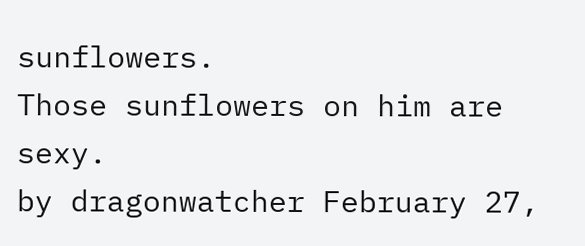sunflowers.
Those sunflowers on him are sexy.
by dragonwatcher February 27,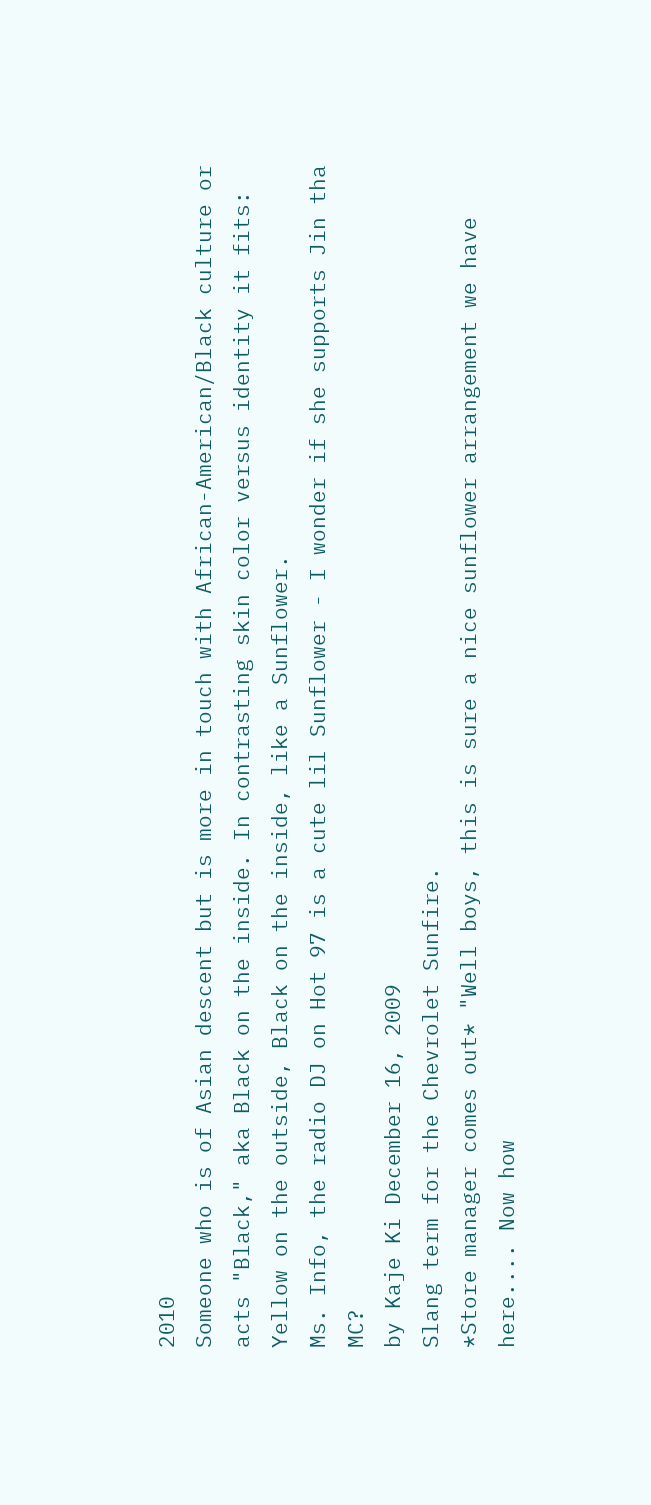2010
Someone who is of Asian descent but is more in touch with African-American/Black culture or acts "Black," aka Black on the inside. In contrasting skin color versus identity it fits: Yellow on the outside, Black on the inside, like a Sunflower.
Ms. Info, the radio DJ on Hot 97 is a cute lil Sunflower - I wonder if she supports Jin tha MC?
by Kaje Ki December 16, 2009
Slang term for the Chevrolet Sunfire.
*Store manager comes out* "Well boys, this is sure a nice sunflower arrangement we have here.... Now how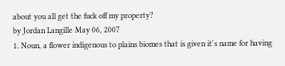about you all get the fuck off my property?
by Jordan Langille May 06, 2007
1. Noun, a flower indigenous to plains biomes that is given it's name for having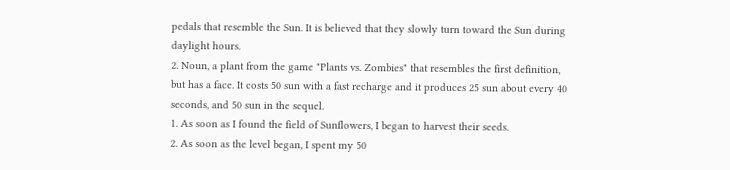pedals that resemble the Sun. It is believed that they slowly turn toward the Sun during daylight hours.
2. Noun, a plant from the game "Plants vs. Zombies" that resembles the first definition, but has a face. It costs 50 sun with a fast recharge and it produces 25 sun about every 40 seconds, and 50 sun in the sequel.
1. As soon as I found the field of Sunflowers, I began to harvest their seeds.
2. As soon as the level began, I spent my 50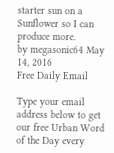starter sun on a Sunflower so I can produce more.
by megasonic64 May 14, 2016
Free Daily Email

Type your email address below to get our free Urban Word of the Day every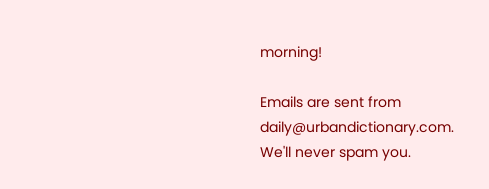morning!

Emails are sent from daily@urbandictionary.com. We'll never spam you.